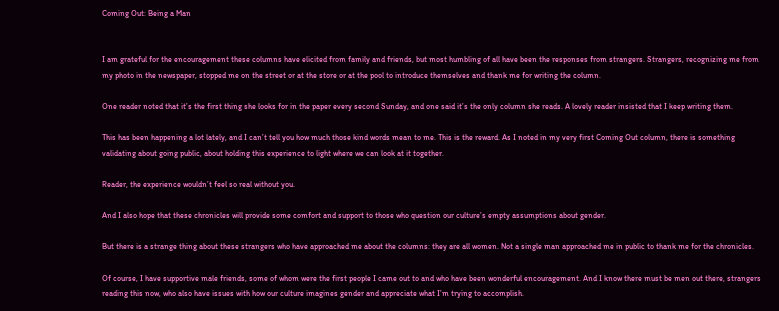Coming Out: Being a Man


I am grateful for the encouragement these columns have elicited from family and friends, but most humbling of all have been the responses from strangers. Strangers, recognizing me from my photo in the newspaper, stopped me on the street or at the store or at the pool to introduce themselves and thank me for writing the column.

One reader noted that it’s the first thing she looks for in the paper every second Sunday, and one said it’s the only column she reads. A lovely reader insisted that I keep writing them.

This has been happening a lot lately, and I can’t tell you how much those kind words mean to me. This is the reward. As I noted in my very first Coming Out column, there is something validating about going public, about holding this experience to light where we can look at it together.

Reader, the experience wouldn’t feel so real without you.

And I also hope that these chronicles will provide some comfort and support to those who question our culture’s empty assumptions about gender.

But there is a strange thing about these strangers who have approached me about the columns: they are all women. Not a single man approached me in public to thank me for the chronicles.

Of course, I have supportive male friends, some of whom were the first people I came out to and who have been wonderful encouragement. And I know there must be men out there, strangers reading this now, who also have issues with how our culture imagines gender and appreciate what I’m trying to accomplish.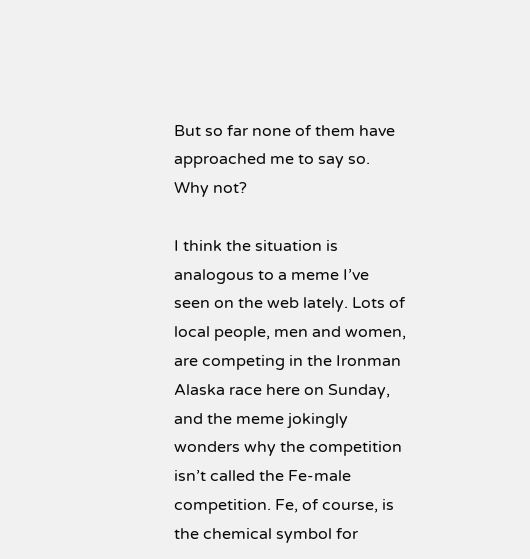But so far none of them have approached me to say so. Why not?

I think the situation is analogous to a meme I’ve seen on the web lately. Lots of local people, men and women, are competing in the Ironman Alaska race here on Sunday, and the meme jokingly wonders why the competition isn’t called the Fe-male competition. Fe, of course, is the chemical symbol for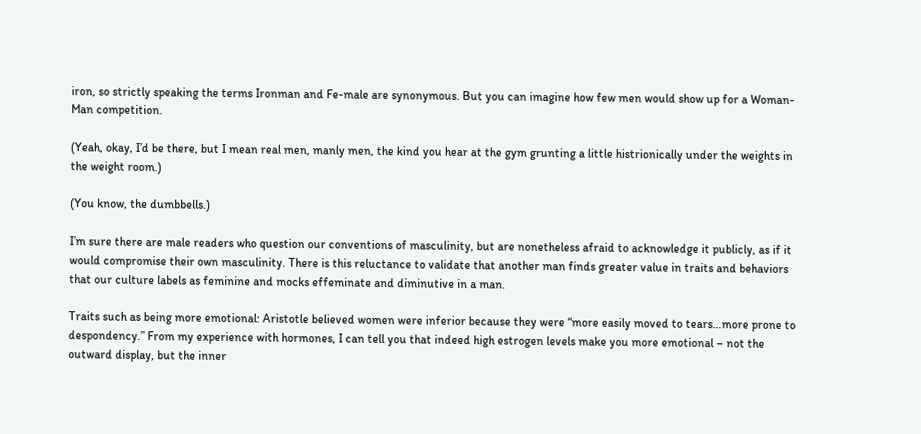iron, so strictly speaking the terms Ironman and Fe-male are synonymous. But you can imagine how few men would show up for a Woman-Man competition.

(Yeah, okay, I’d be there, but I mean real men, manly men, the kind you hear at the gym grunting a little histrionically under the weights in the weight room.)

(You know, the dumbbells.)

I’m sure there are male readers who question our conventions of masculinity, but are nonetheless afraid to acknowledge it publicly, as if it would compromise their own masculinity. There is this reluctance to validate that another man finds greater value in traits and behaviors that our culture labels as feminine and mocks effeminate and diminutive in a man.

Traits such as being more emotional: Aristotle believed women were inferior because they were “more easily moved to tears…more prone to despondency.” From my experience with hormones, I can tell you that indeed high estrogen levels make you more emotional – not the outward display, but the inner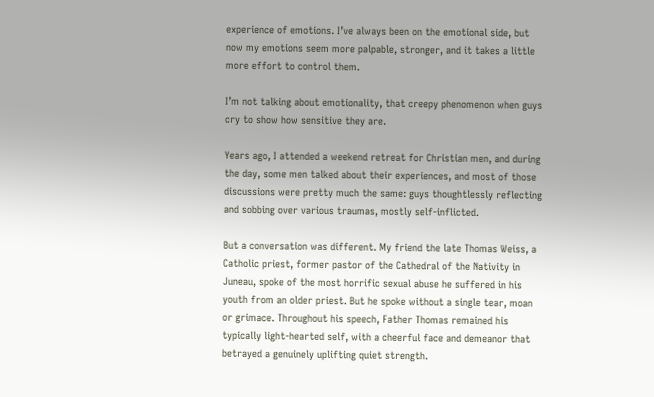experience of emotions. I’ve always been on the emotional side, but now my emotions seem more palpable, stronger, and it takes a little more effort to control them.

I’m not talking about emotionality, that creepy phenomenon when guys cry to show how sensitive they are.

Years ago, I attended a weekend retreat for Christian men, and during the day, some men talked about their experiences, and most of those discussions were pretty much the same: guys thoughtlessly reflecting and sobbing over various traumas, mostly self-inflicted.

But a conversation was different. My friend the late Thomas Weiss, a Catholic priest, former pastor of the Cathedral of the Nativity in Juneau, spoke of the most horrific sexual abuse he suffered in his youth from an older priest. But he spoke without a single tear, moan or grimace. Throughout his speech, Father Thomas remained his typically light-hearted self, with a cheerful face and demeanor that betrayed a genuinely uplifting quiet strength.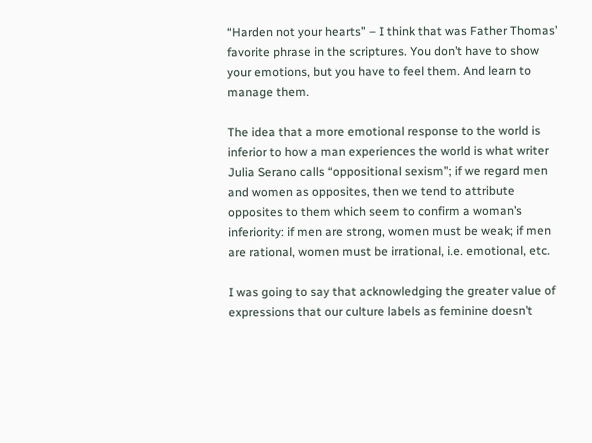“Harden not your hearts” – I think that was Father Thomas’ favorite phrase in the scriptures. You don’t have to show your emotions, but you have to feel them. And learn to manage them.

The idea that a more emotional response to the world is inferior to how a man experiences the world is what writer Julia Serano calls “oppositional sexism”; if we regard men and women as opposites, then we tend to attribute opposites to them which seem to confirm a woman’s inferiority: if men are strong, women must be weak; if men are rational, women must be irrational, i.e. emotional, etc.

I was going to say that acknowledging the greater value of expressions that our culture labels as feminine doesn’t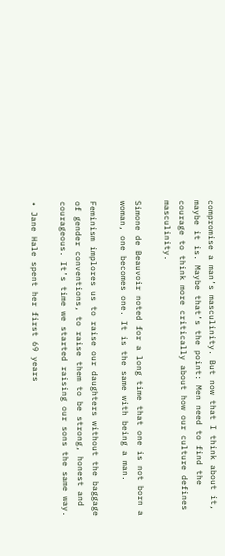compromise a man’s masculinity. But now that I think about it, maybe it is. Maybe that’s the point: Men need to find the courage to think more critically about how our culture defines masculinity.

Simone de Beauvoir noted for a long time that one is not born a woman, one becomes one. It is the same with being a man.

Feminism implores us to raise our daughters without the baggage of gender conventions, to raise them to be strong, honest and courageous. It’s time we started raising our sons the same way.

• Jane Hale spent her first 69 years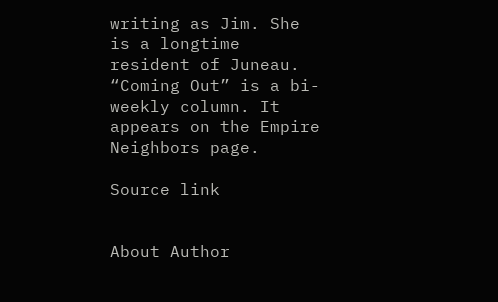writing as Jim. She is a longtime resident of Juneau. “Coming Out” is a bi-weekly column. It appears on the Empire Neighbors page.

Source link


About Author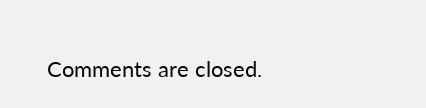Comments are closed.